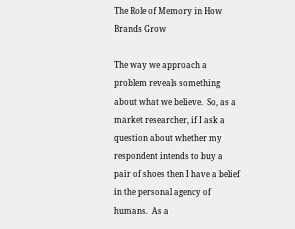The Role of Memory in How Brands Grow

The way we approach a problem reveals something about what we believe.  So, as a market researcher, if I ask a question about whether my respondent intends to buy a pair of shoes then I have a belief in the personal agency of humans.  As a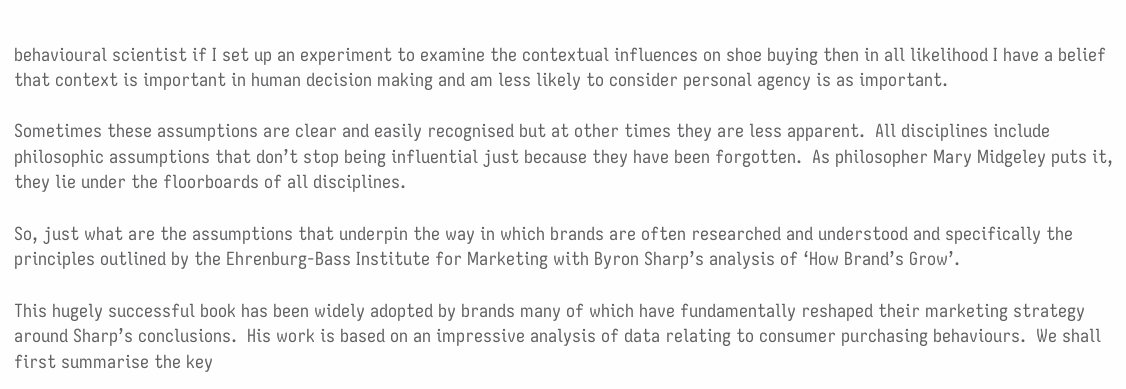behavioural scientist if I set up an experiment to examine the contextual influences on shoe buying then in all likelihood I have a belief that context is important in human decision making and am less likely to consider personal agency is as important.

Sometimes these assumptions are clear and easily recognised but at other times they are less apparent.  All disciplines include philosophic assumptions that don’t stop being influential just because they have been forgotten.  As philosopher Mary Midgeley puts it, they lie under the floorboards of all disciplines.

So, just what are the assumptions that underpin the way in which brands are often researched and understood and specifically the principles outlined by the Ehrenburg-Bass Institute for Marketing with Byron Sharp’s analysis of ‘How Brand’s Grow’.

This hugely successful book has been widely adopted by brands many of which have fundamentally reshaped their marketing strategy around Sharp’s conclusions.  His work is based on an impressive analysis of data relating to consumer purchasing behaviours.  We shall first summarise the key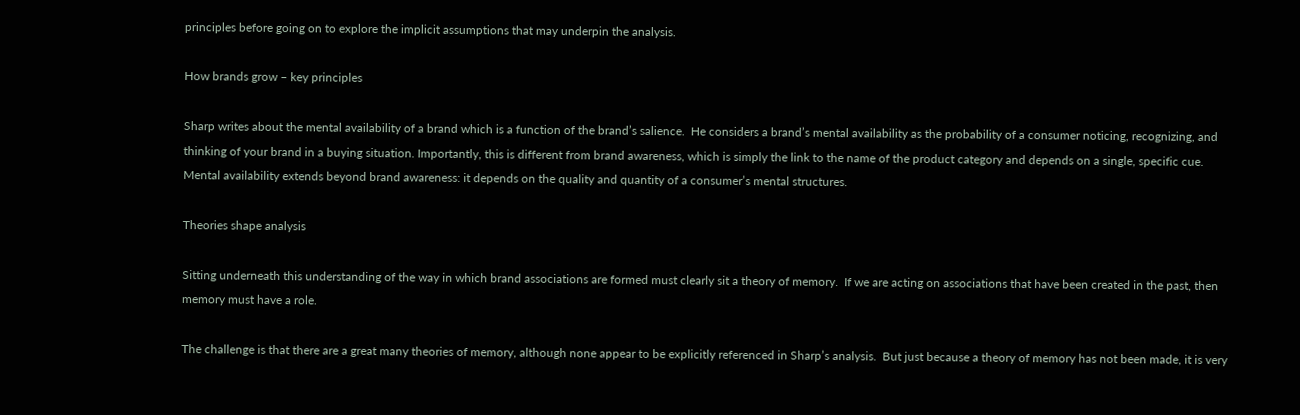principles before going on to explore the implicit assumptions that may underpin the analysis.

How brands grow – key principles

Sharp writes about the mental availability of a brand which is a function of the brand’s salience.  He considers a brand’s mental availability as the probability of a consumer noticing, recognizing, and thinking of your brand in a buying situation. Importantly, this is different from brand awareness, which is simply the link to the name of the product category and depends on a single, specific cue. Mental availability extends beyond brand awareness: it depends on the quality and quantity of a consumer’s mental structures.

Theories shape analysis

Sitting underneath this understanding of the way in which brand associations are formed must clearly sit a theory of memory.  If we are acting on associations that have been created in the past, then memory must have a role.

The challenge is that there are a great many theories of memory, although none appear to be explicitly referenced in Sharp’s analysis.  But just because a theory of memory has not been made, it is very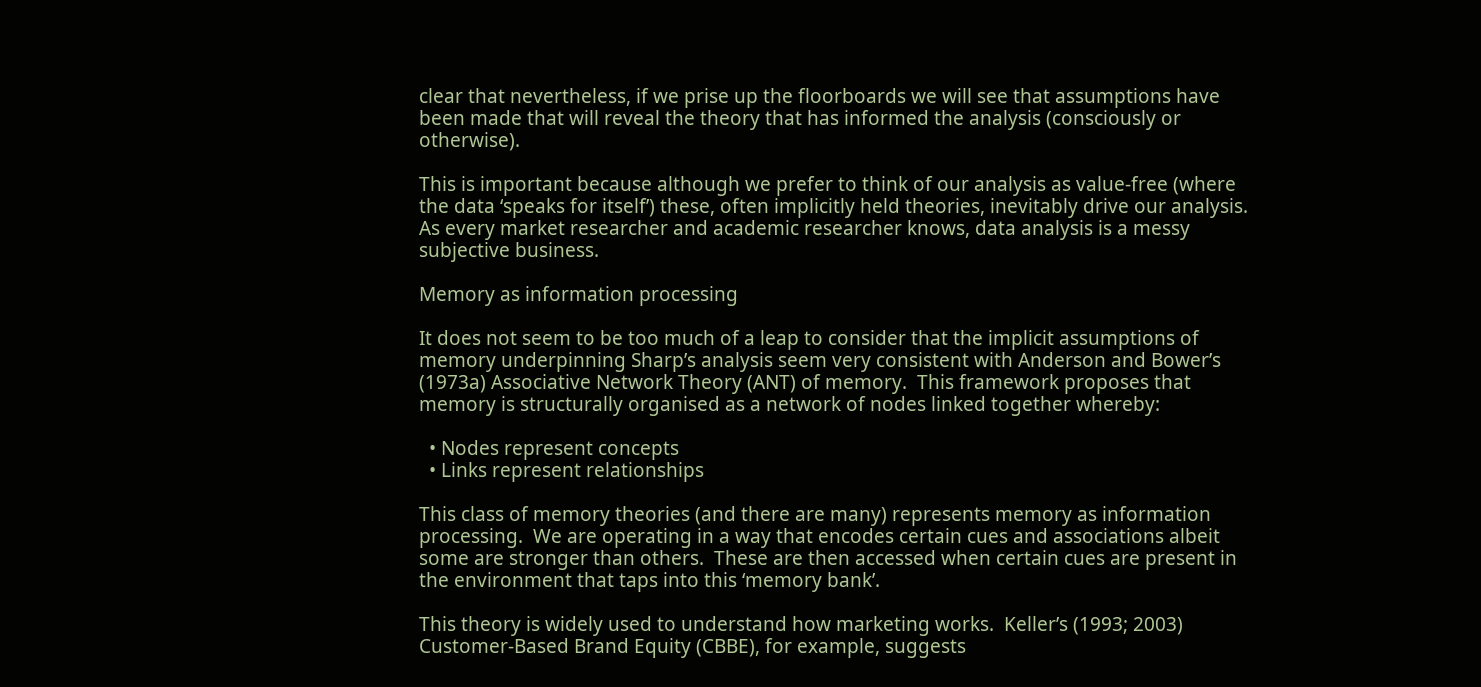clear that nevertheless, if we prise up the floorboards we will see that assumptions have been made that will reveal the theory that has informed the analysis (consciously or otherwise).

This is important because although we prefer to think of our analysis as value-free (where the data ‘speaks for itself’) these, often implicitly held theories, inevitably drive our analysis.  As every market researcher and academic researcher knows, data analysis is a messy subjective business.

Memory as information processing

It does not seem to be too much of a leap to consider that the implicit assumptions of memory underpinning Sharp’s analysis seem very consistent with Anderson and Bower’s (1973a) Associative Network Theory (ANT) of memory.  This framework proposes that memory is structurally organised as a network of nodes linked together whereby:

  • Nodes represent concepts
  • Links represent relationships

This class of memory theories (and there are many) represents memory as information processing.  We are operating in a way that encodes certain cues and associations albeit some are stronger than others.  These are then accessed when certain cues are present in the environment that taps into this ‘memory bank’.

This theory is widely used to understand how marketing works.  Keller’s (1993; 2003) Customer-Based Brand Equity (CBBE), for example, suggests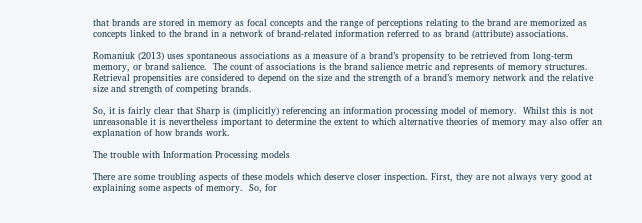that brands are stored in memory as focal concepts and the range of perceptions relating to the brand are memorized as concepts linked to the brand in a network of brand-related information referred to as brand (attribute) associations.

Romaniuk (2013) uses spontaneous associations as a measure of a brand’s propensity to be retrieved from long-term memory, or brand salience.  The count of associations is the brand salience metric and represents of memory structures.  Retrieval propensities are considered to depend on the size and the strength of a brand’s memory network and the relative size and strength of competing brands.

So, it is fairly clear that Sharp is (implicitly) referencing an information processing model of memory.  Whilst this is not unreasonable it is nevertheless important to determine the extent to which alternative theories of memory may also offer an explanation of how brands work.

The trouble with Information Processing models

There are some troubling aspects of these models which deserve closer inspection. First, they are not always very good at explaining some aspects of memory.  So, for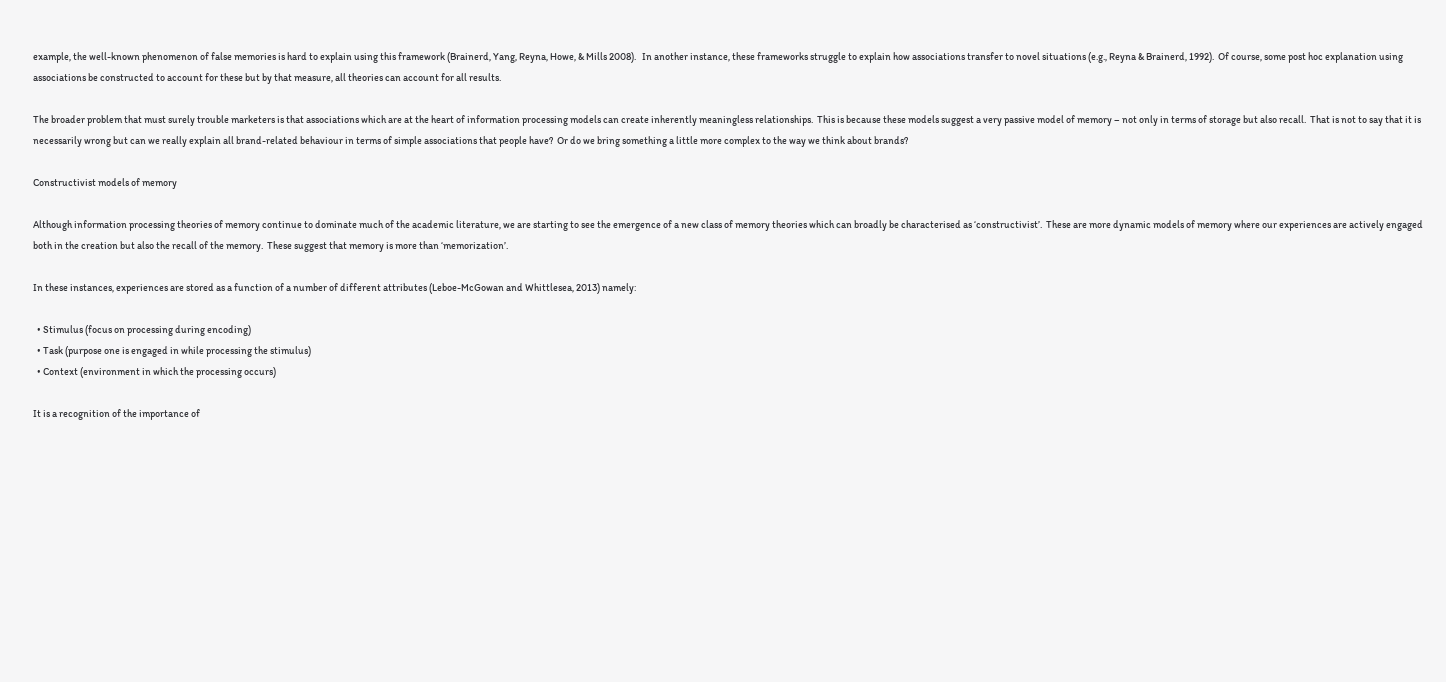example, the well-known phenomenon of false memories is hard to explain using this framework (Brainerd, Yang, Reyna, Howe, & Mills 2008).   In another instance, these frameworks struggle to explain how associations transfer to novel situations (e.g., Reyna & Brainerd, 1992).  Of course, some post hoc explanation using associations be constructed to account for these but by that measure, all theories can account for all results.

The broader problem that must surely trouble marketers is that associations which are at the heart of information processing models can create inherently meaningless relationships.  This is because these models suggest a very passive model of memory – not only in terms of storage but also recall.  That is not to say that it is necessarily wrong but can we really explain all brand-related behaviour in terms of simple associations that people have?  Or do we bring something a little more complex to the way we think about brands?

Constructivist models of memory

Although information processing theories of memory continue to dominate much of the academic literature, we are starting to see the emergence of a new class of memory theories which can broadly be characterised as ‘constructivist’.  These are more dynamic models of memory where our experiences are actively engaged both in the creation but also the recall of the memory.  These suggest that memory is more than ‘memorization’.

In these instances, experiences are stored as a function of a number of different attributes (Leboe-McGowan and Whittlesea, 2013) namely:

  • Stimulus (focus on processing during encoding)
  • Task (purpose one is engaged in while processing the stimulus)
  • Context (environment in which the processing occurs)

It is a recognition of the importance of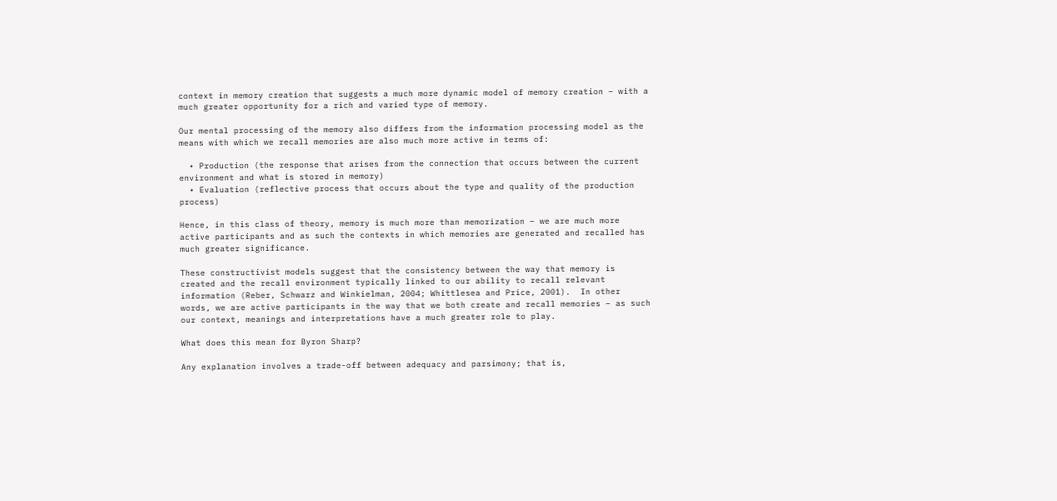context in memory creation that suggests a much more dynamic model of memory creation – with a much greater opportunity for a rich and varied type of memory.

Our mental processing of the memory also differs from the information processing model as the means with which we recall memories are also much more active in terms of:

  • Production (the response that arises from the connection that occurs between the current environment and what is stored in memory)
  • Evaluation (reflective process that occurs about the type and quality of the production process)

Hence, in this class of theory, memory is much more than memorization – we are much more active participants and as such the contexts in which memories are generated and recalled has much greater significance.

These constructivist models suggest that the consistency between the way that memory is created and the recall environment typically linked to our ability to recall relevant information (Reber, Schwarz and Winkielman, 2004; Whittlesea and Price, 2001).  In other words, we are active participants in the way that we both create and recall memories – as such our context, meanings and interpretations have a much greater role to play.

What does this mean for Byron Sharp?

Any explanation involves a trade-off between adequacy and parsimony; that is,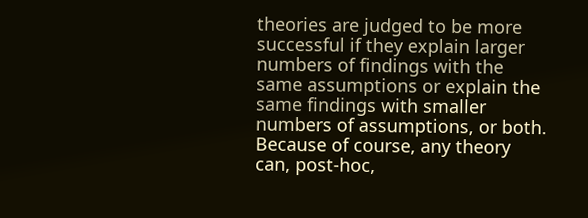theories are judged to be more successful if they explain larger numbers of findings with the same assumptions or explain the same findings with smaller numbers of assumptions, or both.  Because of course, any theory can, post-hoc,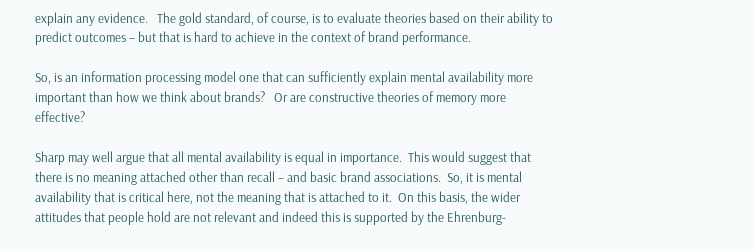explain any evidence.   The gold standard, of course, is to evaluate theories based on their ability to predict outcomes – but that is hard to achieve in the context of brand performance.

So, is an information processing model one that can sufficiently explain mental availability more important than how we think about brands?   Or are constructive theories of memory more effective?

Sharp may well argue that all mental availability is equal in importance.  This would suggest that there is no meaning attached other than recall – and basic brand associations.  So, it is mental availability that is critical here, not the meaning that is attached to it.  On this basis, the wider attitudes that people hold are not relevant and indeed this is supported by the Ehrenburg-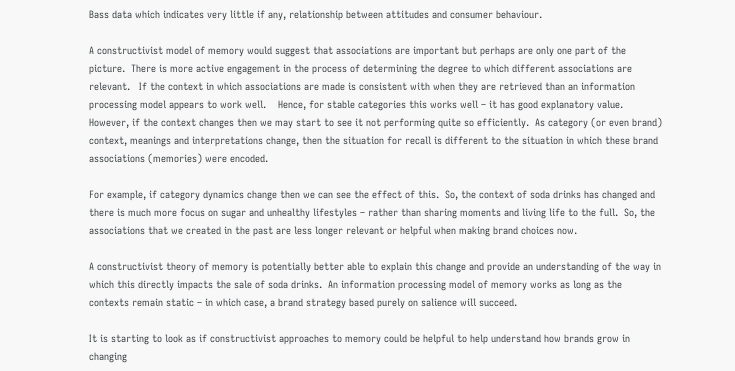Bass data which indicates very little if any, relationship between attitudes and consumer behaviour.

A constructivist model of memory would suggest that associations are important but perhaps are only one part of the picture.  There is more active engagement in the process of determining the degree to which different associations are relevant.   If the context in which associations are made is consistent with when they are retrieved than an information processing model appears to work well.    Hence, for stable categories this works well – it has good explanatory value.  However, if the context changes then we may start to see it not performing quite so efficiently.  As category (or even brand) context, meanings and interpretations change, then the situation for recall is different to the situation in which these brand associations (memories) were encoded.

For example, if category dynamics change then we can see the effect of this.  So, the context of soda drinks has changed and there is much more focus on sugar and unhealthy lifestyles – rather than sharing moments and living life to the full.  So, the associations that we created in the past are less longer relevant or helpful when making brand choices now.

A constructivist theory of memory is potentially better able to explain this change and provide an understanding of the way in which this directly impacts the sale of soda drinks.  An information processing model of memory works as long as the contexts remain static – in which case, a brand strategy based purely on salience will succeed.

It is starting to look as if constructivist approaches to memory could be helpful to help understand how brands grow in changing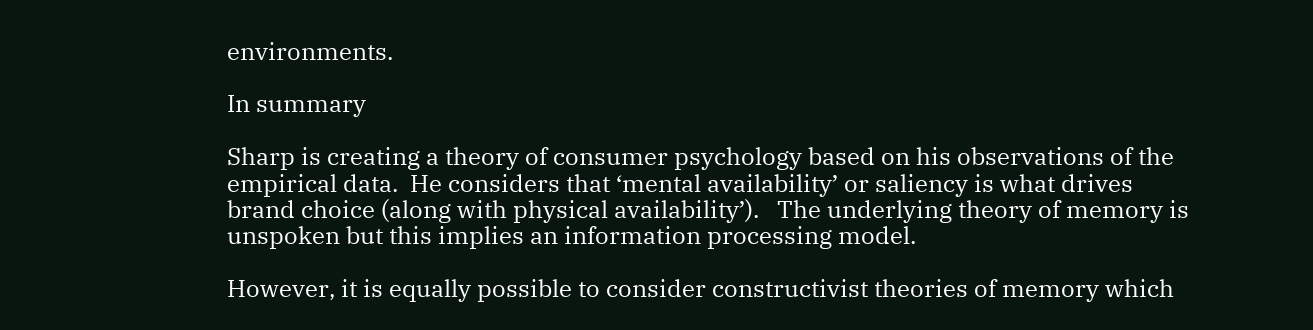environments.

In summary

Sharp is creating a theory of consumer psychology based on his observations of the empirical data.  He considers that ‘mental availability’ or saliency is what drives brand choice (along with physical availability’).   The underlying theory of memory is unspoken but this implies an information processing model.

However, it is equally possible to consider constructivist theories of memory which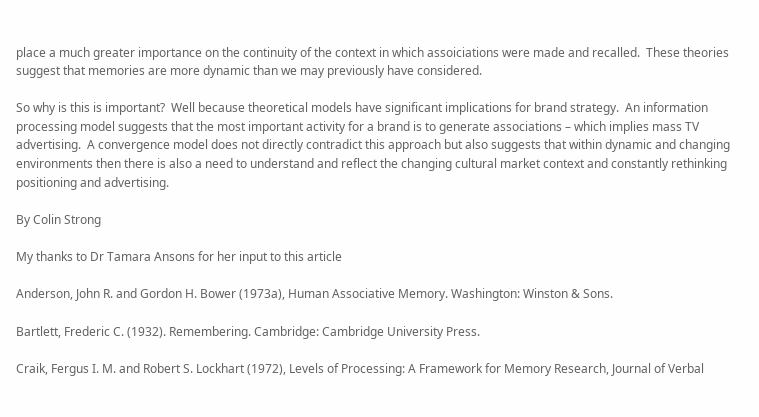place a much greater importance on the continuity of the context in which assoiciations were made and recalled.  These theories suggest that memories are more dynamic than we may previously have considered.

So why is this is important?  Well because theoretical models have significant implications for brand strategy.  An information processing model suggests that the most important activity for a brand is to generate associations – which implies mass TV advertising.  A convergence model does not directly contradict this approach but also suggests that within dynamic and changing environments then there is also a need to understand and reflect the changing cultural market context and constantly rethinking positioning and advertising.

By Colin Strong

My thanks to Dr Tamara Ansons for her input to this article

Anderson, John R. and Gordon H. Bower (1973a), Human Associative Memory. Washington: Winston & Sons.

Bartlett, Frederic C. (1932). Remembering. Cambridge: Cambridge University Press.

Craik, Fergus I. M. and Robert S. Lockhart (1972), Levels of Processing: A Framework for Memory Research, Journal of Verbal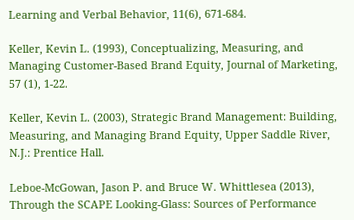Learning and Verbal Behavior, 11(6), 671-684.

Keller, Kevin L. (1993), Conceptualizing, Measuring, and Managing Customer-Based Brand Equity, Journal of Marketing, 57 (1), 1-22.

Keller, Kevin L. (2003), Strategic Brand Management: Building, Measuring, and Managing Brand Equity, Upper Saddle River, N.J.: Prentice Hall.

Leboe-McGowan, Jason P. and Bruce W. Whittlesea (2013), Through the SCAPE Looking-Glass: Sources of Performance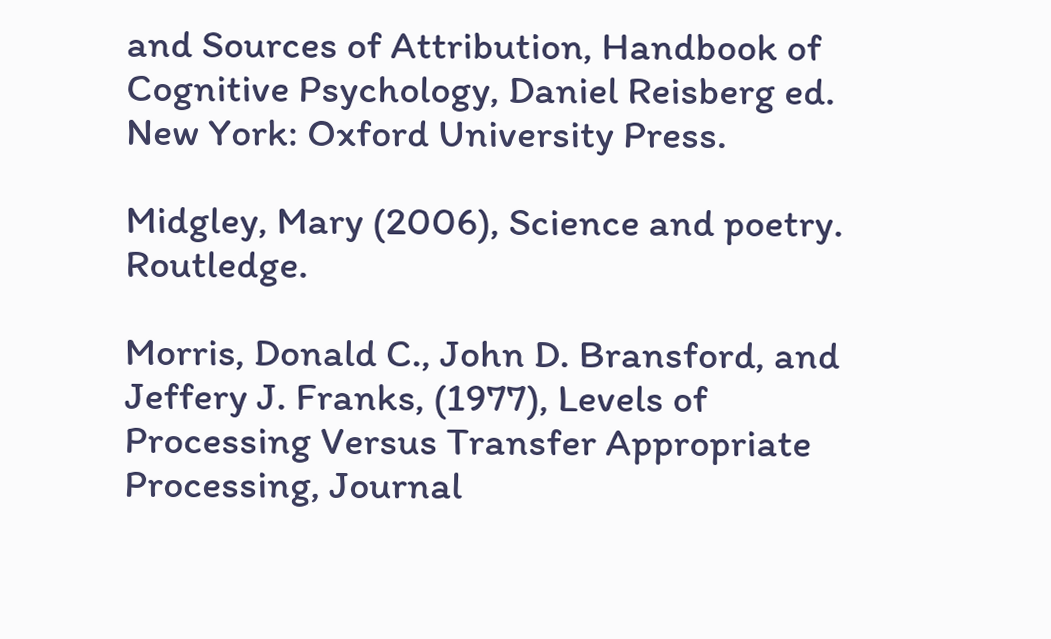and Sources of Attribution, Handbook of Cognitive Psychology, Daniel Reisberg ed. New York: Oxford University Press.

Midgley, Mary (2006), Science and poetry. Routledge.

Morris, Donald C., John D. Bransford, and Jeffery J. Franks, (1977), Levels of Processing Versus Transfer Appropriate Processing, Journal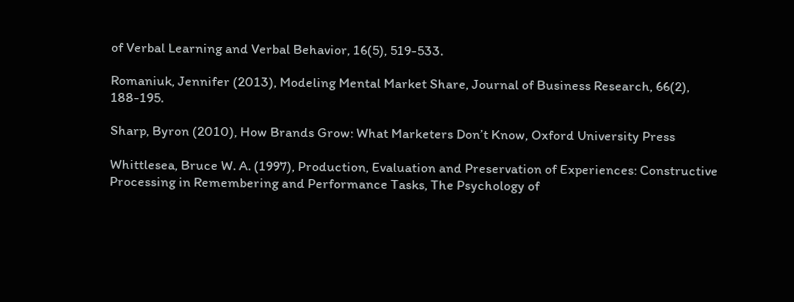of Verbal Learning and Verbal Behavior, 16(5), 519-533.

Romaniuk, Jennifer (2013), Modeling Mental Market Share, Journal of Business Research, 66(2), 188-195.

Sharp, Byron (2010), How Brands Grow: What Marketers Don’t Know, Oxford University Press

Whittlesea, Bruce W. A. (1997), Production, Evaluation and Preservation of Experiences: Constructive Processing in Remembering and Performance Tasks, The Psychology of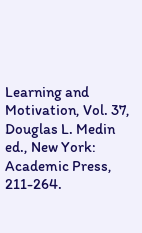Learning and Motivation, Vol. 37, Douglas L. Medin ed., New York: Academic Press, 211-264.